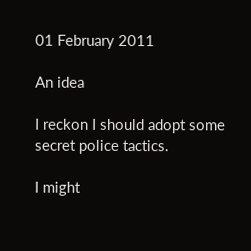01 February 2011

An idea

I reckon I should adopt some secret police tactics.

I might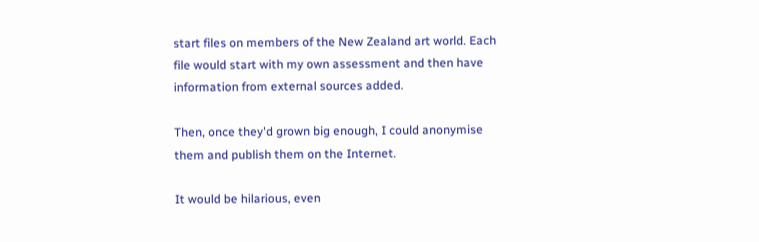start files on members of the New Zealand art world. Each file would start with my own assessment and then have information from external sources added.

Then, once they'd grown big enough, I could anonymise them and publish them on the Internet.

It would be hilarious, even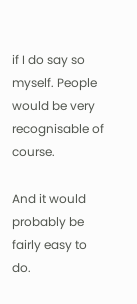if I do say so myself. People would be very recognisable of course.

And it would probably be fairly easy to do.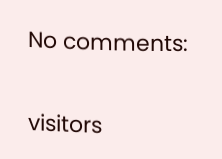No comments:

visitors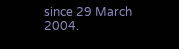since 29 March 2004.